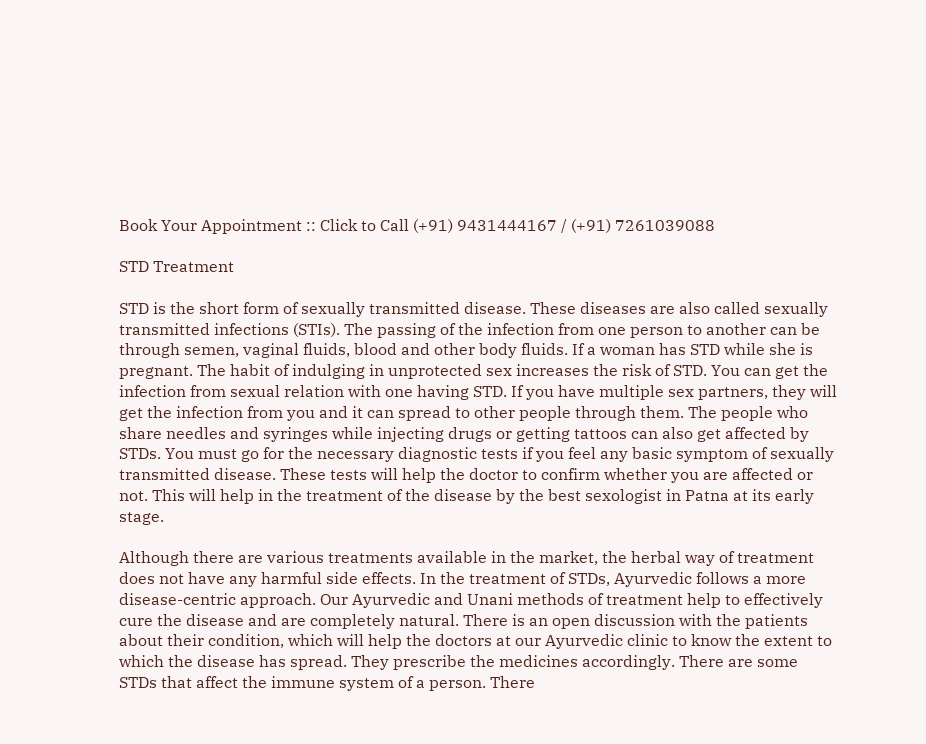Book Your Appointment :: Click to Call (+91) 9431444167 / (+91) 7261039088

STD Treatment

STD is the short form of sexually transmitted disease. These diseases are also called sexually transmitted infections (STIs). The passing of the infection from one person to another can be through semen, vaginal fluids, blood and other body fluids. If a woman has STD while she is pregnant. The habit of indulging in unprotected sex increases the risk of STD. You can get the infection from sexual relation with one having STD. If you have multiple sex partners, they will get the infection from you and it can spread to other people through them. The people who share needles and syringes while injecting drugs or getting tattoos can also get affected by STDs. You must go for the necessary diagnostic tests if you feel any basic symptom of sexually transmitted disease. These tests will help the doctor to confirm whether you are affected or not. This will help in the treatment of the disease by the best sexologist in Patna at its early stage.

Although there are various treatments available in the market, the herbal way of treatment does not have any harmful side effects. In the treatment of STDs, Ayurvedic follows a more disease-centric approach. Our Ayurvedic and Unani methods of treatment help to effectively cure the disease and are completely natural. There is an open discussion with the patients about their condition, which will help the doctors at our Ayurvedic clinic to know the extent to which the disease has spread. They prescribe the medicines accordingly. There are some STDs that affect the immune system of a person. There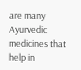are many Ayurvedic medicines that help in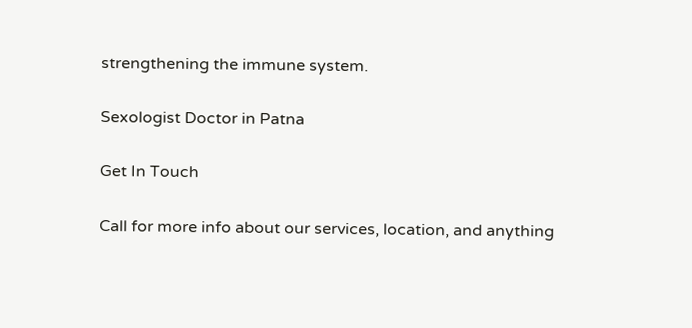strengthening the immune system.

Sexologist Doctor in Patna

Get In Touch

Call for more info about our services, location, and anything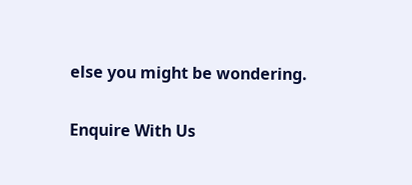else you might be wondering.

Enquire With Us